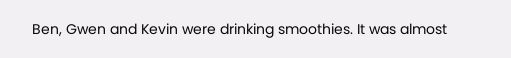Ben, Gwen and Kevin were drinking smoothies. It was almost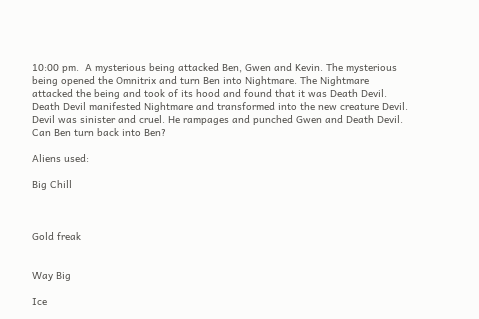10:00 pm.  A mysterious being attacked Ben, Gwen and Kevin. The mysterious being opened the Omnitrix and turn Ben into Nightmare. The Nightmare attacked the being and took of its hood and found that it was Death Devil. Death Devil manifested Nightmare and transformed into the new creature Devil. Devil was sinister and cruel. He rampages and punched Gwen and Death Devil. Can Ben turn back into Ben?

Aliens used:

Big Chill



Gold freak


Way Big

Ice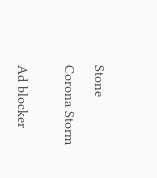Stone

Corona Storm


Ad blocker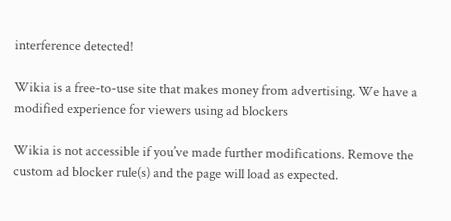interference detected!

Wikia is a free-to-use site that makes money from advertising. We have a modified experience for viewers using ad blockers

Wikia is not accessible if you’ve made further modifications. Remove the custom ad blocker rule(s) and the page will load as expected.